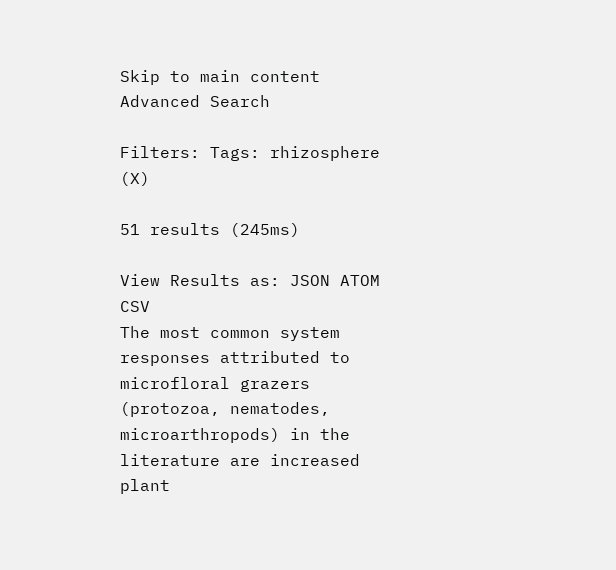Skip to main content
Advanced Search

Filters: Tags: rhizosphere (X)

51 results (245ms)

View Results as: JSON ATOM CSV
The most common system responses attributed to microfloral grazers (protozoa, nematodes, microarthropods) in the literature are increased plant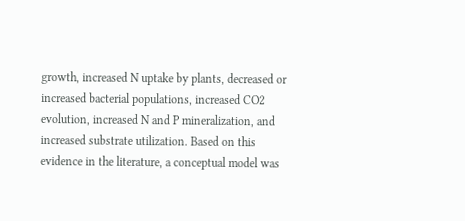growth, increased N uptake by plants, decreased or increased bacterial populations, increased CO2 evolution, increased N and P mineralization, and increased substrate utilization. Based on this evidence in the literature, a conceptual model was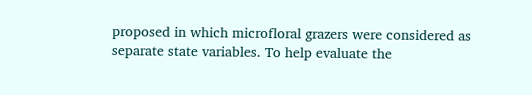proposed in which microfloral grazers were considered as separate state variables. To help evaluate the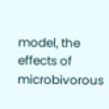model, the effects of microbivorous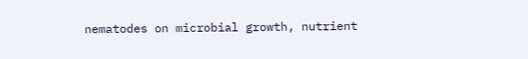nematodes on microbial growth, nutrient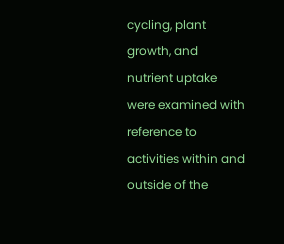cycling, plant growth, and nutrient uptake were examined with reference to activities within and outside of the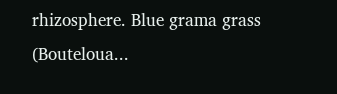rhizosphere. Blue grama grass (Bouteloua...